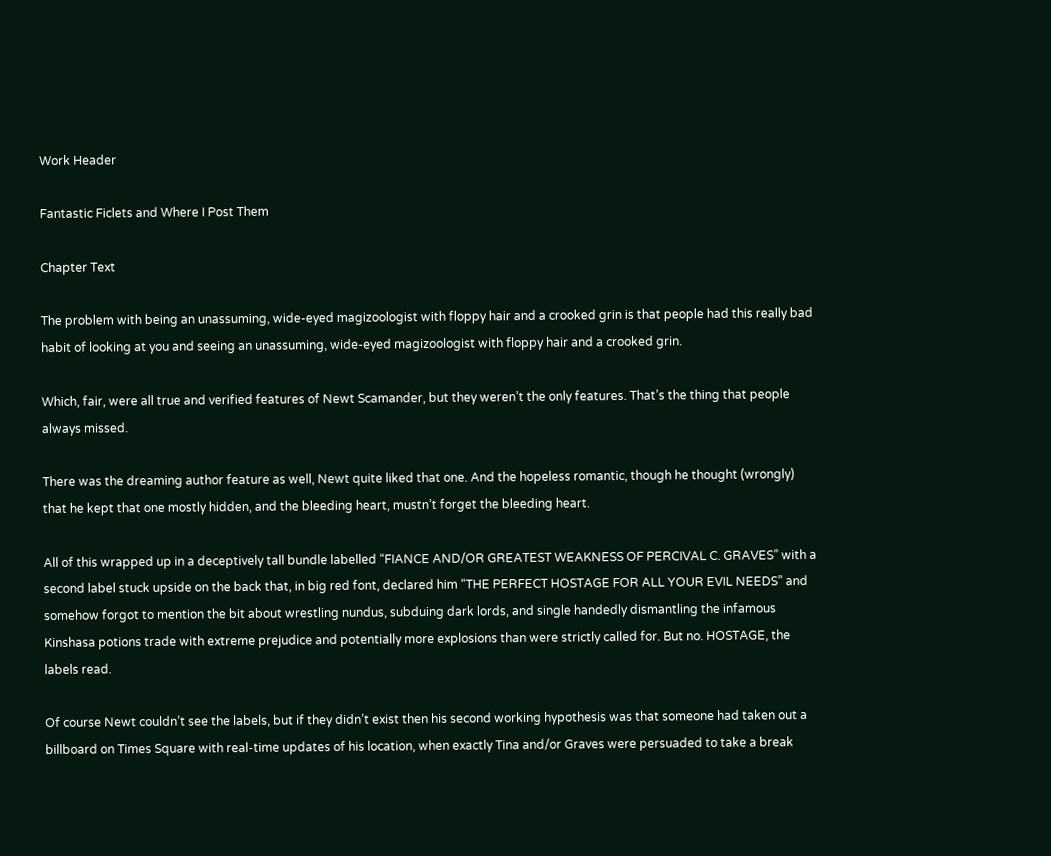Work Header

Fantastic Ficlets and Where I Post Them

Chapter Text

The problem with being an unassuming, wide-eyed magizoologist with floppy hair and a crooked grin is that people had this really bad habit of looking at you and seeing an unassuming, wide-eyed magizoologist with floppy hair and a crooked grin.

Which, fair, were all true and verified features of Newt Scamander, but they weren’t the only features. That’s the thing that people always missed.

There was the dreaming author feature as well, Newt quite liked that one. And the hopeless romantic, though he thought (wrongly) that he kept that one mostly hidden, and the bleeding heart, mustn’t forget the bleeding heart.

All of this wrapped up in a deceptively tall bundle labelled “FIANCE AND/OR GREATEST WEAKNESS OF PERCIVAL C. GRAVES” with a second label stuck upside on the back that, in big red font, declared him “THE PERFECT HOSTAGE FOR ALL YOUR EVIL NEEDS” and somehow forgot to mention the bit about wrestling nundus, subduing dark lords, and single handedly dismantling the infamous Kinshasa potions trade with extreme prejudice and potentially more explosions than were strictly called for. But no. HOSTAGE, the labels read.

Of course Newt couldn’t see the labels, but if they didn’t exist then his second working hypothesis was that someone had taken out a billboard on Times Square with real-time updates of his location, when exactly Tina and/or Graves were persuaded to take a break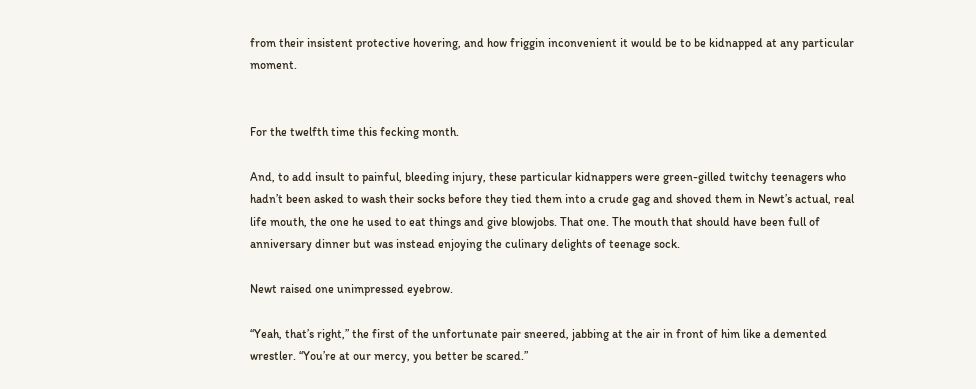from their insistent protective hovering, and how friggin inconvenient it would be to be kidnapped at any particular moment.


For the twelfth time this fecking month.

And, to add insult to painful, bleeding injury, these particular kidnappers were green-gilled twitchy teenagers who hadn’t been asked to wash their socks before they tied them into a crude gag and shoved them in Newt’s actual, real life mouth, the one he used to eat things and give blowjobs. That one. The mouth that should have been full of anniversary dinner but was instead enjoying the culinary delights of teenage sock.

Newt raised one unimpressed eyebrow.

“Yeah, that’s right,” the first of the unfortunate pair sneered, jabbing at the air in front of him like a demented wrestler. “You’re at our mercy, you better be scared.”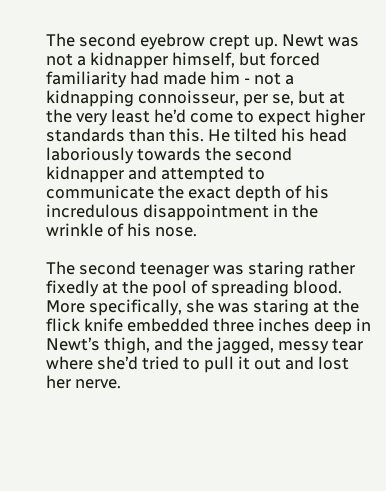The second eyebrow crept up. Newt was not a kidnapper himself, but forced familiarity had made him - not a kidnapping connoisseur, per se, but at the very least he’d come to expect higher standards than this. He tilted his head laboriously towards the second kidnapper and attempted to communicate the exact depth of his incredulous disappointment in the wrinkle of his nose.

The second teenager was staring rather fixedly at the pool of spreading blood. More specifically, she was staring at the flick knife embedded three inches deep in Newt’s thigh, and the jagged, messy tear where she’d tried to pull it out and lost her nerve.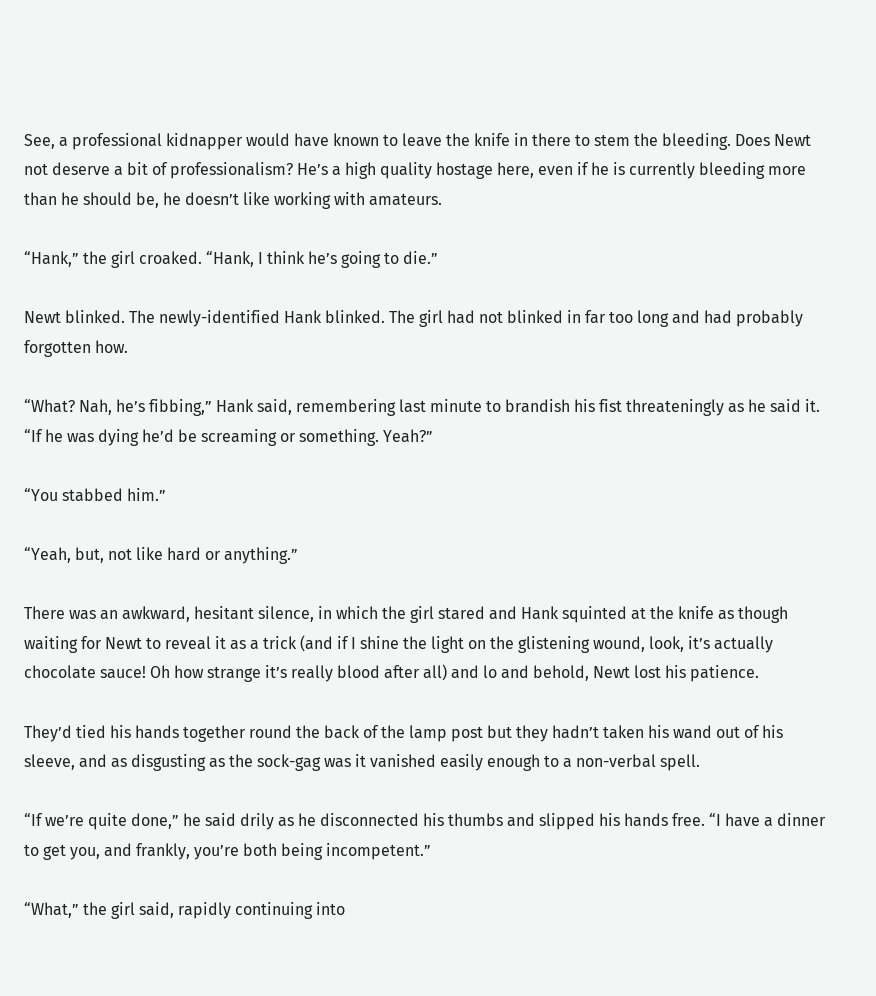See, a professional kidnapper would have known to leave the knife in there to stem the bleeding. Does Newt not deserve a bit of professionalism? He’s a high quality hostage here, even if he is currently bleeding more than he should be, he doesn’t like working with amateurs.

“Hank,” the girl croaked. “Hank, I think he’s going to die.”

Newt blinked. The newly-identified Hank blinked. The girl had not blinked in far too long and had probably forgotten how.

“What? Nah, he’s fibbing,” Hank said, remembering last minute to brandish his fist threateningly as he said it. “If he was dying he’d be screaming or something. Yeah?”

“You stabbed him.”

“Yeah, but, not like hard or anything.”

There was an awkward, hesitant silence, in which the girl stared and Hank squinted at the knife as though waiting for Newt to reveal it as a trick (and if I shine the light on the glistening wound, look, it’s actually chocolate sauce! Oh how strange it’s really blood after all) and lo and behold, Newt lost his patience.

They’d tied his hands together round the back of the lamp post but they hadn’t taken his wand out of his sleeve, and as disgusting as the sock-gag was it vanished easily enough to a non-verbal spell.

“If we’re quite done,” he said drily as he disconnected his thumbs and slipped his hands free. “I have a dinner to get you, and frankly, you’re both being incompetent.”

“What,” the girl said, rapidly continuing into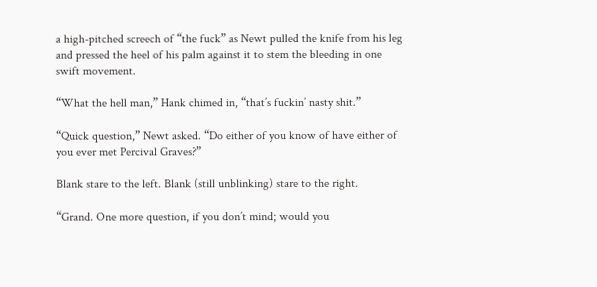a high-pitched screech of “the fuck” as Newt pulled the knife from his leg and pressed the heel of his palm against it to stem the bleeding in one swift movement.

“What the hell man,” Hank chimed in, “that’s fuckin’ nasty shit.”

“Quick question,” Newt asked. “Do either of you know of have either of you ever met Percival Graves?”

Blank stare to the left. Blank (still unblinking) stare to the right.

“Grand. One more question, if you don’t mind; would you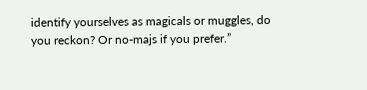identify yourselves as magicals or muggles, do you reckon? Or no-majs if you prefer.”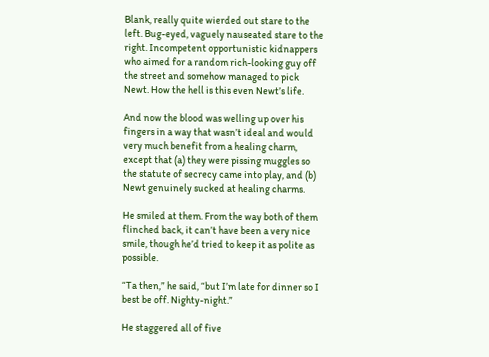Blank, really quite wierded out stare to the left. Bug-eyed, vaguely nauseated stare to the right. Incompetent opportunistic kidnappers who aimed for a random rich-looking guy off the street and somehow managed to pick Newt. How the hell is this even Newt’s life.

And now the blood was welling up over his fingers in a way that wasn’t ideal and would very much benefit from a healing charm, except that (a) they were pissing muggles so the statute of secrecy came into play, and (b) Newt genuinely sucked at healing charms.

He smiled at them. From the way both of them flinched back, it can’t have been a very nice smile, though he’d tried to keep it as polite as possible.

“Ta then,” he said, “but I’m late for dinner so I best be off. Nighty-night.”

He staggered all of five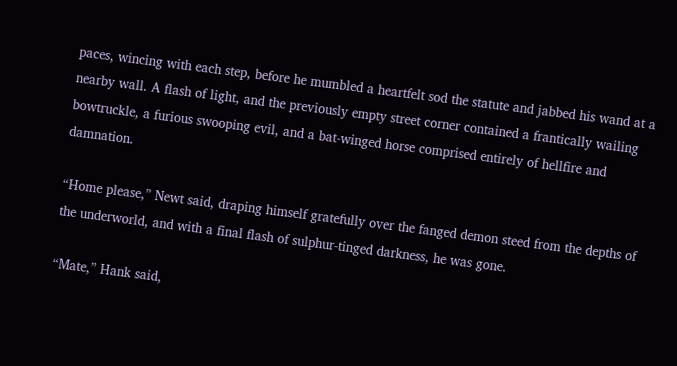paces, wincing with each step, before he mumbled a heartfelt sod the statute and jabbed his wand at a nearby wall. A flash of light, and the previously empty street corner contained a frantically wailing bowtruckle, a furious swooping evil, and a bat-winged horse comprised entirely of hellfire and damnation.

“Home please,” Newt said, draping himself gratefully over the fanged demon steed from the depths of the underworld, and with a final flash of sulphur-tinged darkness, he was gone.

“Mate,” Hank said,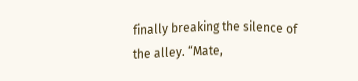finally breaking the silence of the alley. “Mate,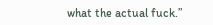what the actual fuck.”